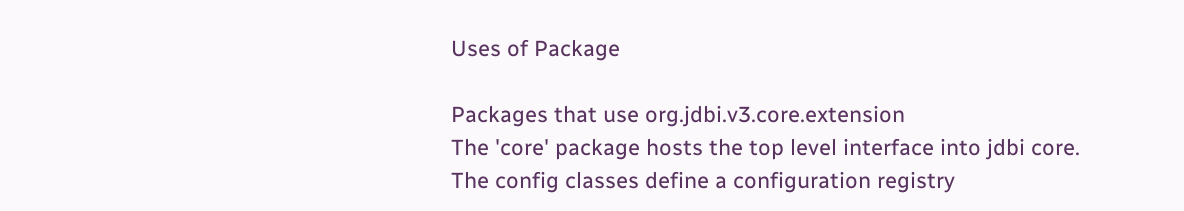Uses of Package

Packages that use org.jdbi.v3.core.extension
The 'core' package hosts the top level interface into jdbi core.
The config classes define a configuration registry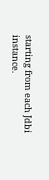starting from each Jdbi instance.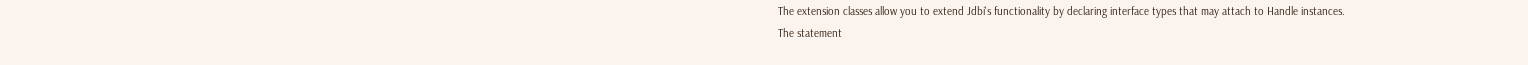The extension classes allow you to extend Jdbi's functionality by declaring interface types that may attach to Handle instances.
The statement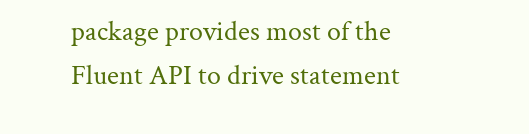package provides most of the Fluent API to drive statement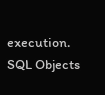execution.
SQL Objects